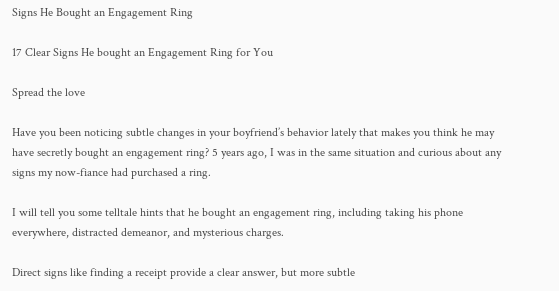Signs He Bought an Engagement Ring

17 Clear Signs He bought an Engagement Ring for You

Spread the love

Have you been noticing subtle changes in your boyfriend’s behavior lately that makes you think he may have secretly bought an engagement ring? 5 years ago, I was in the same situation and curious about any signs my now-fiance had purchased a ring.

I will tell you some telltale hints that he bought an engagement ring, including taking his phone everywhere, distracted demeanor, and mysterious charges.

Direct signs like finding a receipt provide a clear answer, but more subtle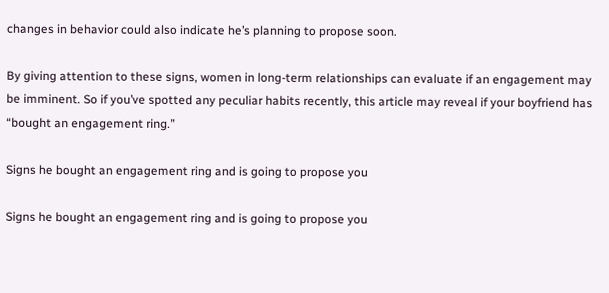changes in behavior could also indicate he’s planning to propose soon.

By giving attention to these signs, women in long-term relationships can evaluate if an engagement may be imminent. So if you’ve spotted any peculiar habits recently, this article may reveal if your boyfriend has “bought an engagement ring.”

Signs he bought an engagement ring and is going to propose you

Signs he bought an engagement ring and is going to propose you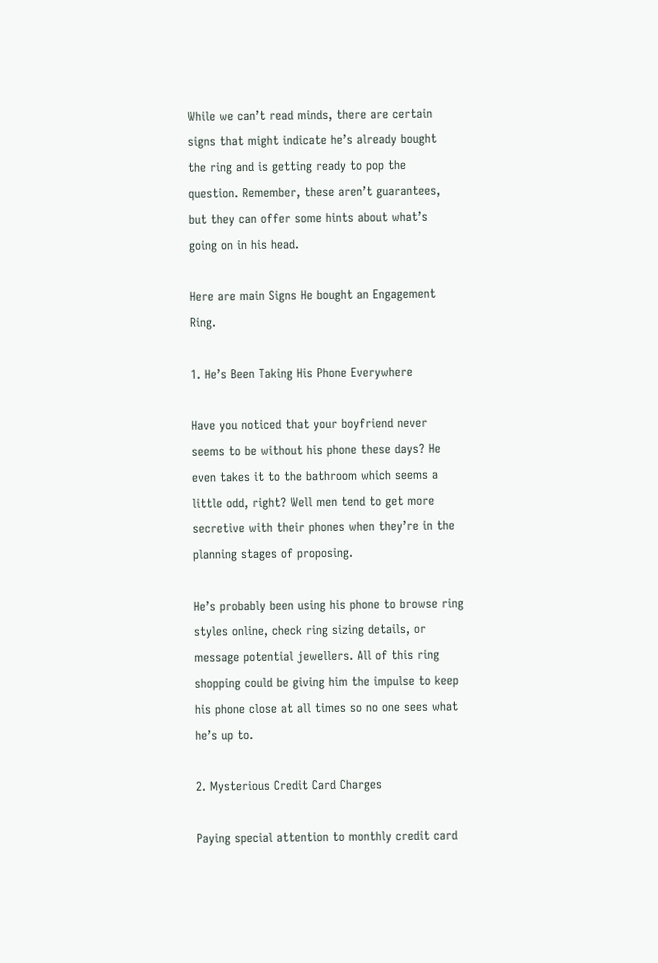While we can’t read minds, there are certain signs that might indicate he’s already bought the ring and is getting ready to pop the question. Remember, these aren’t guarantees, but they can offer some hints about what’s going on in his head.

Here are main Signs He bought an Engagement Ring.

1. He’s Been Taking His Phone Everywhere

Have you noticed that your boyfriend never seems to be without his phone these days? He even takes it to the bathroom which seems a little odd, right? Well men tend to get more secretive with their phones when they’re in the planning stages of proposing.

He’s probably been using his phone to browse ring styles online, check ring sizing details, or message potential jewellers. All of this ring shopping could be giving him the impulse to keep his phone close at all times so no one sees what he’s up to.

2. Mysterious Credit Card Charges

Paying special attention to monthly credit card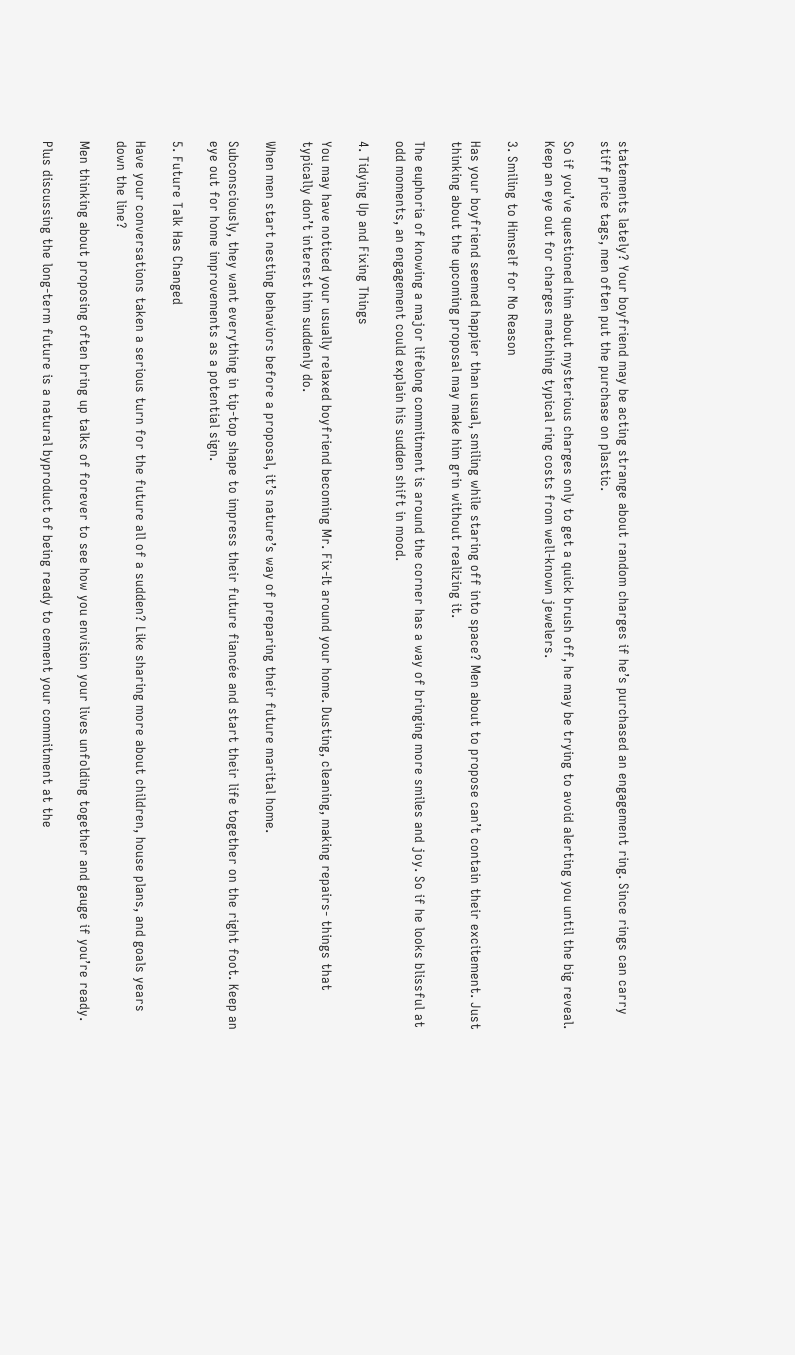statements lately? Your boyfriend may be acting strange about random charges if he’s purchased an engagement ring. Since rings can carry stiff price tags, men often put the purchase on plastic.

So if you’ve questioned him about mysterious charges only to get a quick brush off, he may be trying to avoid alerting you until the big reveal. Keep an eye out for charges matching typical ring costs from well-known jewelers.

3. Smiling to Himself for No Reason

Has your boyfriend seemed happier than usual, smiling while staring off into space? Men about to propose can’t contain their excitement. Just thinking about the upcoming proposal may make him grin without realizing it.

The euphoria of knowing a major lifelong commitment is around the corner has a way of bringing more smiles and joy. So if he looks blissful at odd moments, an engagement could explain his sudden shift in mood.

4. Tidying Up and Fixing Things

You may have noticed your usually relaxed boyfriend becoming Mr. Fix-It around your home. Dusting, cleaning, making repairs- things that typically don’t interest him suddenly do.

When men start nesting behaviors before a proposal, it’s nature’s way of preparing their future marital home.

Subconsciously, they want everything in tip-top shape to impress their future fiancée and start their life together on the right foot. Keep an eye out for home improvements as a potential sign.

5. Future Talk Has Changed

Have your conversations taken a serious turn for the future all of a sudden? Like sharing more about children, house plans, and goals years down the line?

Men thinking about proposing often bring up talks of forever to see how you envision your lives unfolding together and gauge if you’re ready.

Plus discussing the long-term future is a natural byproduct of being ready to cement your commitment at the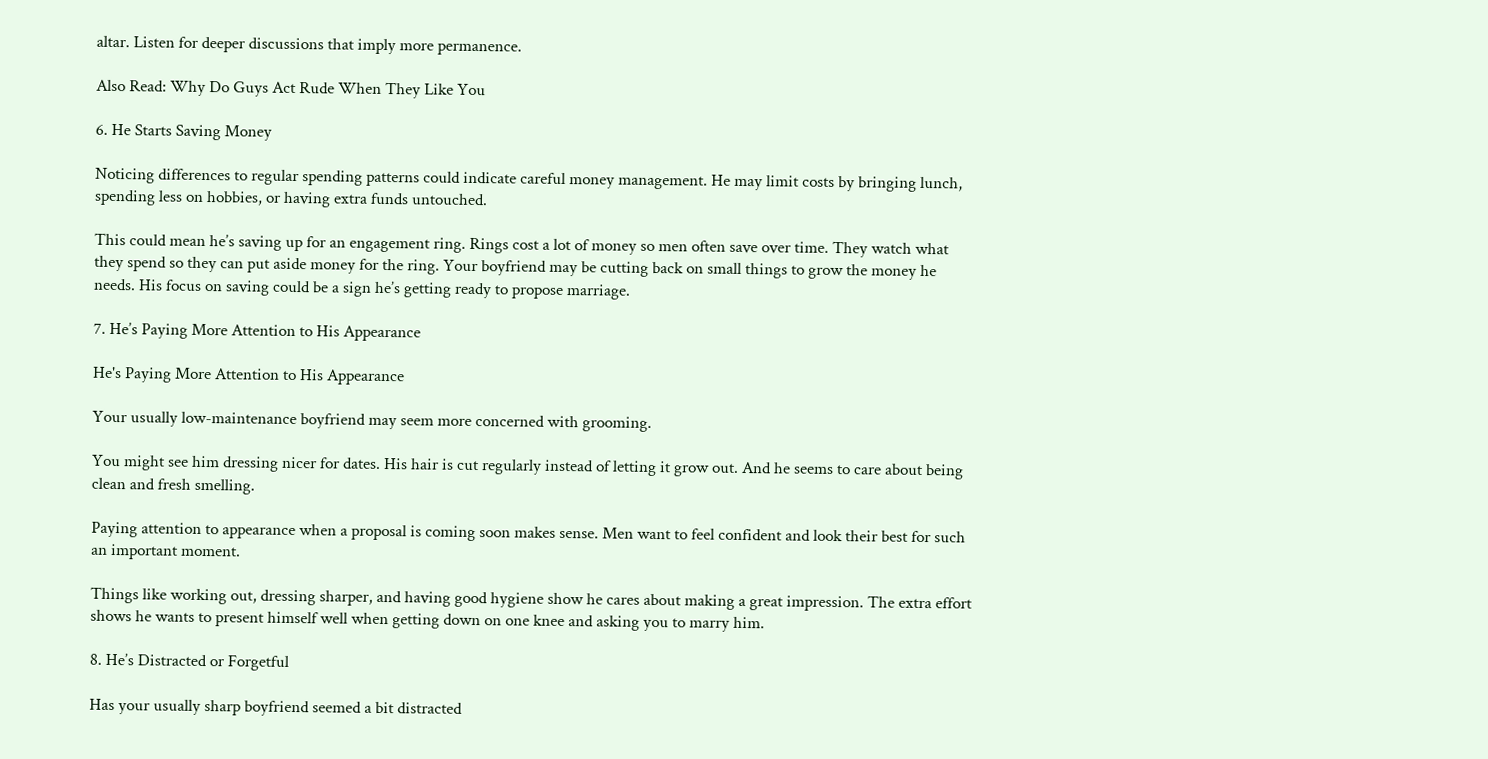altar. Listen for deeper discussions that imply more permanence.

Also Read: Why Do Guys Act Rude When They Like You

6. He Starts Saving Money

Noticing differences to regular spending patterns could indicate careful money management. He may limit costs by bringing lunch, spending less on hobbies, or having extra funds untouched.

This could mean he’s saving up for an engagement ring. Rings cost a lot of money so men often save over time. They watch what they spend so they can put aside money for the ring. Your boyfriend may be cutting back on small things to grow the money he needs. His focus on saving could be a sign he’s getting ready to propose marriage.

7. He’s Paying More Attention to His Appearance

He's Paying More Attention to His Appearance

Your usually low-maintenance boyfriend may seem more concerned with grooming.

You might see him dressing nicer for dates. His hair is cut regularly instead of letting it grow out. And he seems to care about being clean and fresh smelling.

Paying attention to appearance when a proposal is coming soon makes sense. Men want to feel confident and look their best for such an important moment.

Things like working out, dressing sharper, and having good hygiene show he cares about making a great impression. The extra effort shows he wants to present himself well when getting down on one knee and asking you to marry him.

8. He’s Distracted or Forgetful

Has your usually sharp boyfriend seemed a bit distracted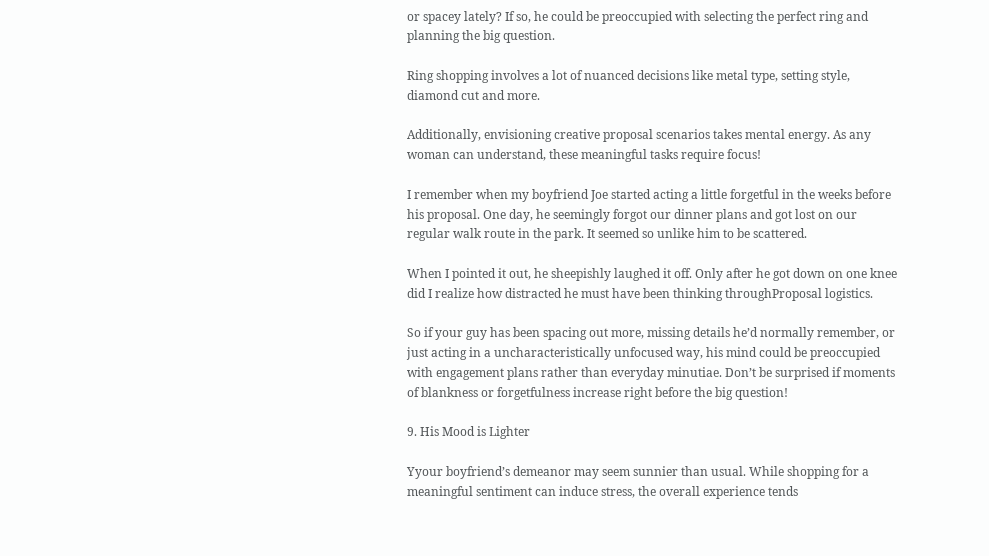or spacey lately? If so, he could be preoccupied with selecting the perfect ring and planning the big question.

Ring shopping involves a lot of nuanced decisions like metal type, setting style, diamond cut and more.

Additionally, envisioning creative proposal scenarios takes mental energy. As any woman can understand, these meaningful tasks require focus!

I remember when my boyfriend Joe started acting a little forgetful in the weeks before his proposal. One day, he seemingly forgot our dinner plans and got lost on our regular walk route in the park. It seemed so unlike him to be scattered.

When I pointed it out, he sheepishly laughed it off. Only after he got down on one knee did I realize how distracted he must have been thinking throughProposal logistics.

So if your guy has been spacing out more, missing details he’d normally remember, or just acting in a uncharacteristically unfocused way, his mind could be preoccupied with engagement plans rather than everyday minutiae. Don’t be surprised if moments of blankness or forgetfulness increase right before the big question!

9. His Mood is Lighter

Yyour boyfriend’s demeanor may seem sunnier than usual. While shopping for a meaningful sentiment can induce stress, the overall experience tends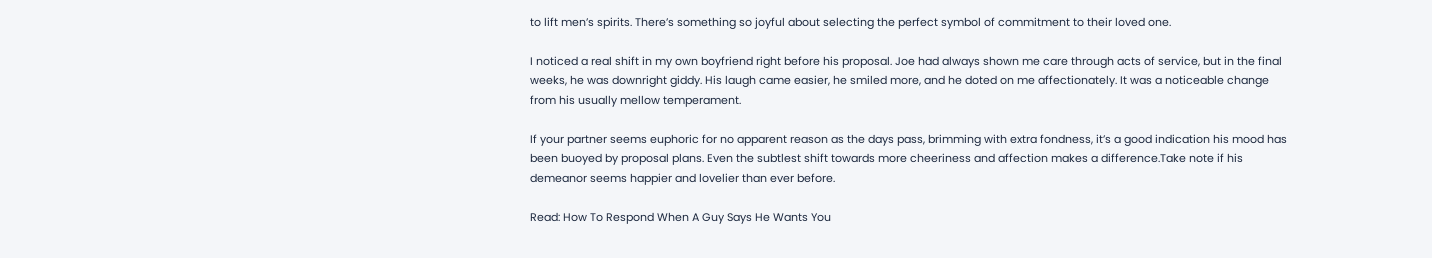to lift men’s spirits. There’s something so joyful about selecting the perfect symbol of commitment to their loved one.

I noticed a real shift in my own boyfriend right before his proposal. Joe had always shown me care through acts of service, but in the final weeks, he was downright giddy. His laugh came easier, he smiled more, and he doted on me affectionately. It was a noticeable change from his usually mellow temperament.

If your partner seems euphoric for no apparent reason as the days pass, brimming with extra fondness, it’s a good indication his mood has been buoyed by proposal plans. Even the subtlest shift towards more cheeriness and affection makes a difference.Take note if his demeanor seems happier and lovelier than ever before.

Read: How To Respond When A Guy Says He Wants You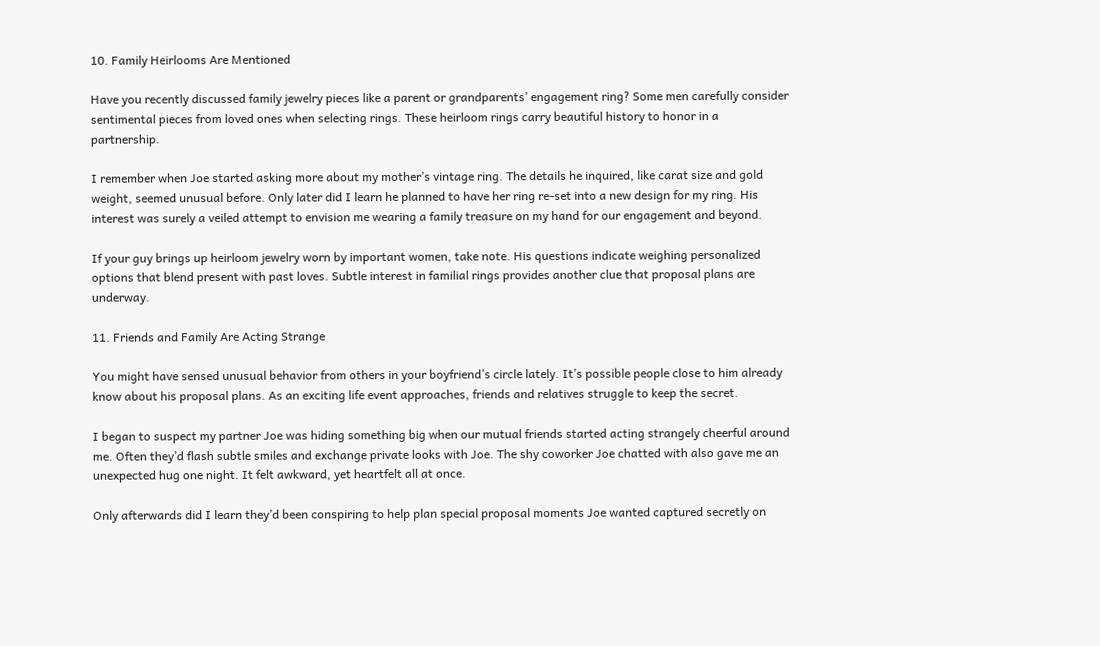10. Family Heirlooms Are Mentioned

Have you recently discussed family jewelry pieces like a parent or grandparents’ engagement ring? Some men carefully consider sentimental pieces from loved ones when selecting rings. These heirloom rings carry beautiful history to honor in a partnership.

I remember when Joe started asking more about my mother’s vintage ring. The details he inquired, like carat size and gold weight, seemed unusual before. Only later did I learn he planned to have her ring re-set into a new design for my ring. His interest was surely a veiled attempt to envision me wearing a family treasure on my hand for our engagement and beyond.

If your guy brings up heirloom jewelry worn by important women, take note. His questions indicate weighing personalized options that blend present with past loves. Subtle interest in familial rings provides another clue that proposal plans are underway.

11. Friends and Family Are Acting Strange

You might have sensed unusual behavior from others in your boyfriend’s circle lately. It’s possible people close to him already know about his proposal plans. As an exciting life event approaches, friends and relatives struggle to keep the secret.

I began to suspect my partner Joe was hiding something big when our mutual friends started acting strangely cheerful around me. Often they’d flash subtle smiles and exchange private looks with Joe. The shy coworker Joe chatted with also gave me an unexpected hug one night. It felt awkward, yet heartfelt all at once.

Only afterwards did I learn they’d been conspiring to help plan special proposal moments Joe wanted captured secretly on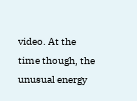video. At the time though, the unusual energy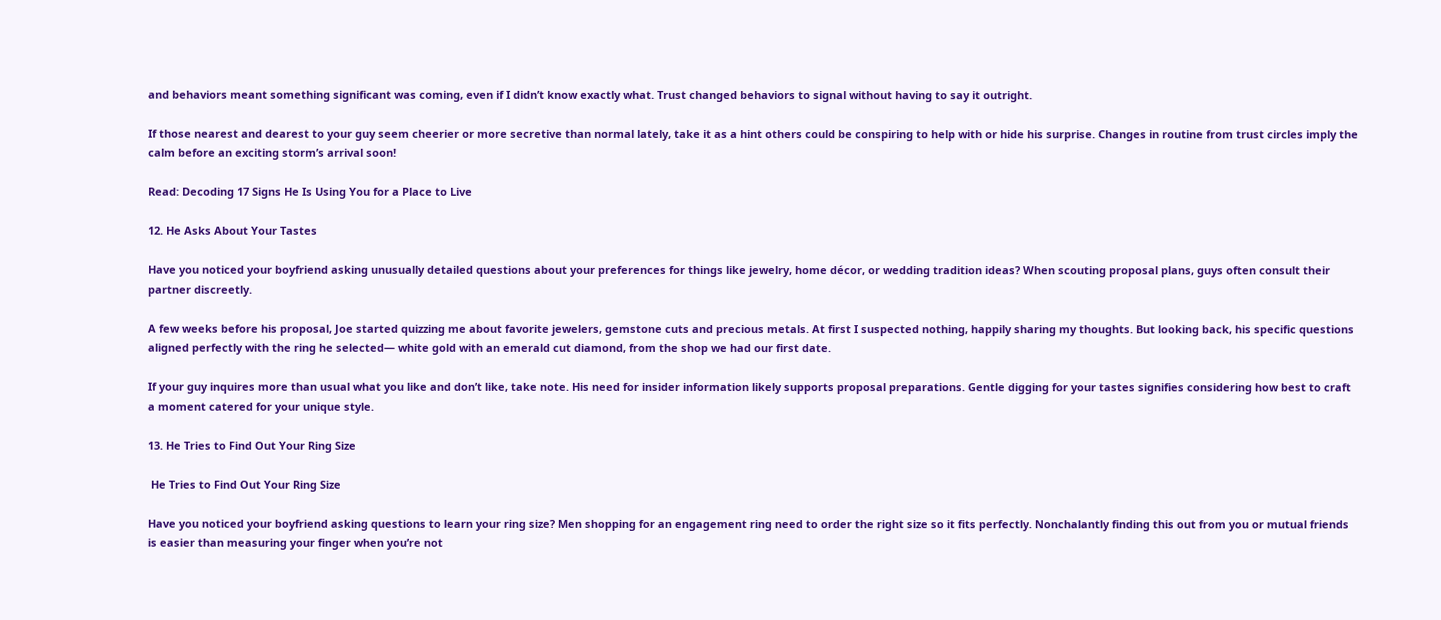and behaviors meant something significant was coming, even if I didn’t know exactly what. Trust changed behaviors to signal without having to say it outright.

If those nearest and dearest to your guy seem cheerier or more secretive than normal lately, take it as a hint others could be conspiring to help with or hide his surprise. Changes in routine from trust circles imply the calm before an exciting storm’s arrival soon!

Read: Decoding 17 Signs He Is Using You for a Place to Live

12. He Asks About Your Tastes

Have you noticed your boyfriend asking unusually detailed questions about your preferences for things like jewelry, home décor, or wedding tradition ideas? When scouting proposal plans, guys often consult their partner discreetly.

A few weeks before his proposal, Joe started quizzing me about favorite jewelers, gemstone cuts and precious metals. At first I suspected nothing, happily sharing my thoughts. But looking back, his specific questions aligned perfectly with the ring he selected— white gold with an emerald cut diamond, from the shop we had our first date.

If your guy inquires more than usual what you like and don’t like, take note. His need for insider information likely supports proposal preparations. Gentle digging for your tastes signifies considering how best to craft a moment catered for your unique style.

13. He Tries to Find Out Your Ring Size

 He Tries to Find Out Your Ring Size

Have you noticed your boyfriend asking questions to learn your ring size? Men shopping for an engagement ring need to order the right size so it fits perfectly. Nonchalantly finding this out from you or mutual friends is easier than measuring your finger when you’re not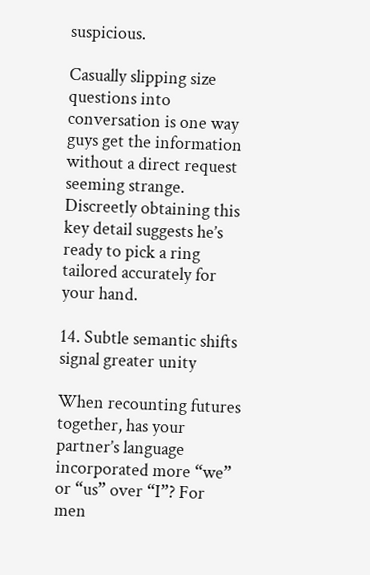suspicious.

Casually slipping size questions into conversation is one way guys get the information without a direct request seeming strange. Discreetly obtaining this key detail suggests he’s ready to pick a ring tailored accurately for your hand.

14. Subtle semantic shifts signal greater unity

When recounting futures together, has your partner’s language incorporated more “we” or “us” over “I”? For men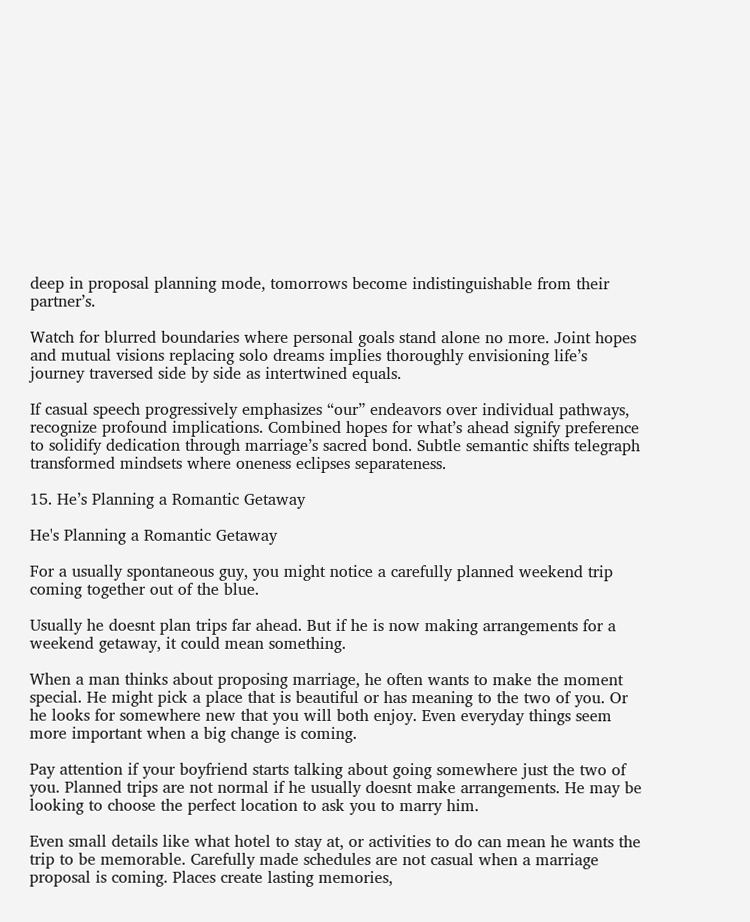deep in proposal planning mode, tomorrows become indistinguishable from their partner’s.

Watch for blurred boundaries where personal goals stand alone no more. Joint hopes and mutual visions replacing solo dreams implies thoroughly envisioning life’s journey traversed side by side as intertwined equals.

If casual speech progressively emphasizes “our” endeavors over individual pathways, recognize profound implications. Combined hopes for what’s ahead signify preference to solidify dedication through marriage’s sacred bond. Subtle semantic shifts telegraph transformed mindsets where oneness eclipses separateness.

15. He’s Planning a Romantic Getaway

He's Planning a Romantic Getaway

For a usually spontaneous guy, you might notice a carefully planned weekend trip coming together out of the blue.

Usually he doesnt plan trips far ahead. But if he is now making arrangements for a weekend getaway, it could mean something.

When a man thinks about proposing marriage, he often wants to make the moment special. He might pick a place that is beautiful or has meaning to the two of you. Or he looks for somewhere new that you will both enjoy. Even everyday things seem more important when a big change is coming.

Pay attention if your boyfriend starts talking about going somewhere just the two of you. Planned trips are not normal if he usually doesnt make arrangements. He may be looking to choose the perfect location to ask you to marry him.

Even small details like what hotel to stay at, or activities to do can mean he wants the trip to be memorable. Carefully made schedules are not casual when a marriage proposal is coming. Places create lasting memories,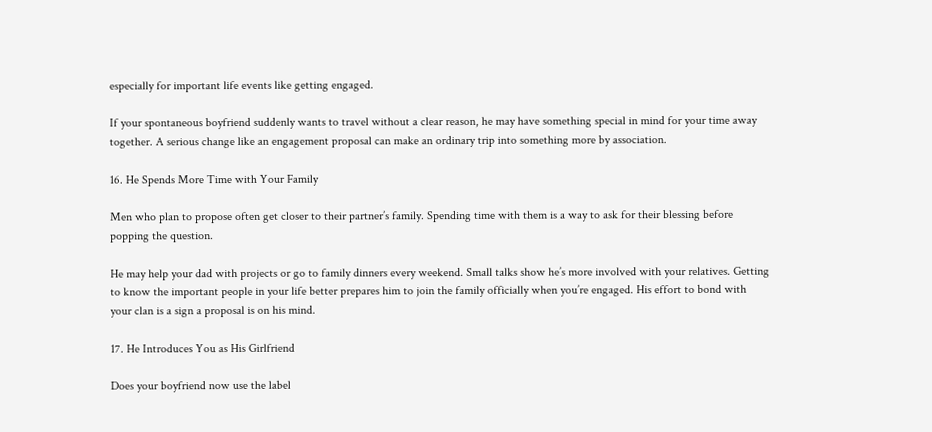especially for important life events like getting engaged.

If your spontaneous boyfriend suddenly wants to travel without a clear reason, he may have something special in mind for your time away together. A serious change like an engagement proposal can make an ordinary trip into something more by association.

16. He Spends More Time with Your Family

Men who plan to propose often get closer to their partner’s family. Spending time with them is a way to ask for their blessing before popping the question.

He may help your dad with projects or go to family dinners every weekend. Small talks show he’s more involved with your relatives. Getting to know the important people in your life better prepares him to join the family officially when you’re engaged. His effort to bond with your clan is a sign a proposal is on his mind.

17. He Introduces You as His Girlfriend

Does your boyfriend now use the label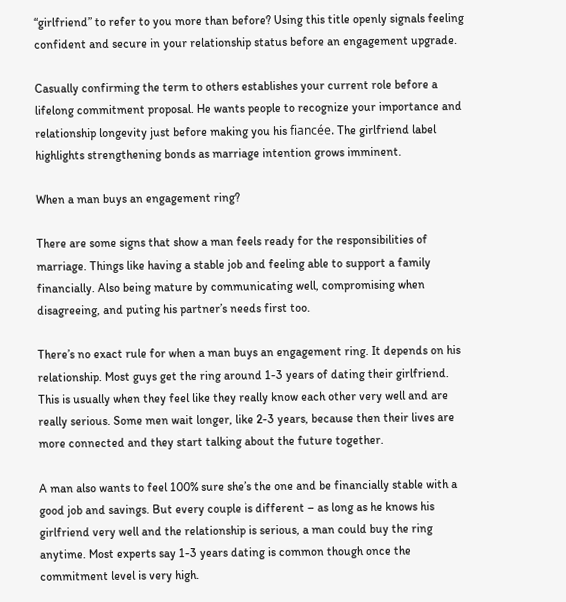“girlfriend” to refer to you more than before? Using this title openly signals feeling confident and secure in your relationship status before an engagement upgrade.

Casually confirming the term to others establishes your current role before a lifelong commitment proposal. He wants people to recognize your importance and relationship longevity just before making you his fiancée. The girlfriend label highlights strengthening bonds as marriage intention grows imminent.

When a man buys an engagement ring?

There are some signs that show a man feels ready for the responsibilities of marriage. Things like having a stable job and feeling able to support a family financially. Also being mature by communicating well, compromising when disagreeing, and puting his partner’s needs first too.

There’s no exact rule for when a man buys an engagement ring. It depends on his relationship. Most guys get the ring around 1-3 years of dating their girlfriend. This is usually when they feel like they really know each other very well and are really serious. Some men wait longer, like 2-3 years, because then their lives are more connected and they start talking about the future together.

A man also wants to feel 100% sure she’s the one and be financially stable with a good job and savings. But every couple is different – as long as he knows his girlfriend very well and the relationship is serious, a man could buy the ring anytime. Most experts say 1-3 years dating is common though once the commitment level is very high.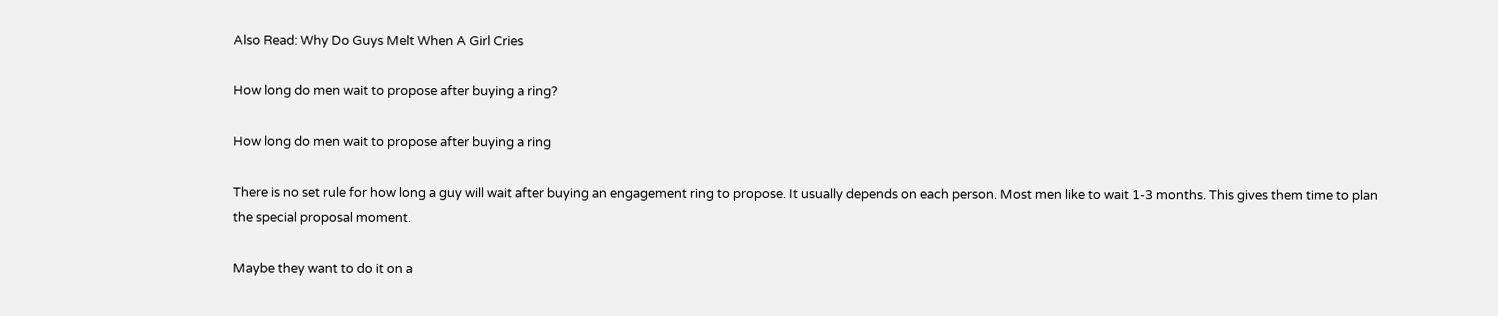Also Read: Why Do Guys Melt When A Girl Cries

How long do men wait to propose after buying a ring?

How long do men wait to propose after buying a ring

There is no set rule for how long a guy will wait after buying an engagement ring to propose. It usually depends on each person. Most men like to wait 1-3 months. This gives them time to plan the special proposal moment.

Maybe they want to do it on a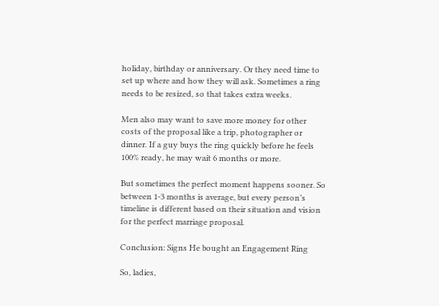holiday, birthday or anniversary. Or they need time to set up where and how they will ask. Sometimes a ring needs to be resized, so that takes extra weeks.

Men also may want to save more money for other costs of the proposal like a trip, photographer or dinner. If a guy buys the ring quickly before he feels 100% ready, he may wait 6 months or more.

But sometimes the perfect moment happens sooner. So between 1-3 months is average, but every person’s timeline is different based on their situation and vision for the perfect marriage proposal.

Conclusion: Signs He bought an Engagement Ring

So, ladies,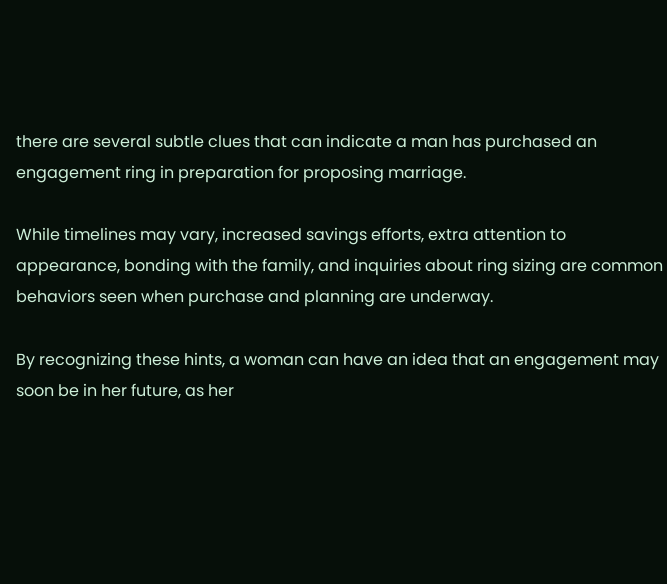there are several subtle clues that can indicate a man has purchased an engagement ring in preparation for proposing marriage.

While timelines may vary, increased savings efforts, extra attention to appearance, bonding with the family, and inquiries about ring sizing are common behaviors seen when purchase and planning are underway.

By recognizing these hints, a woman can have an idea that an engagement may soon be in her future, as her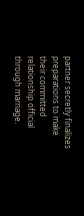partner secretly finalizes preparations to make their committed relationship official through marriage.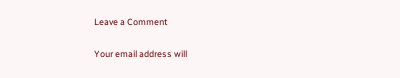Leave a Comment

Your email address will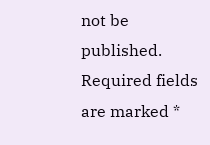not be published. Required fields are marked *